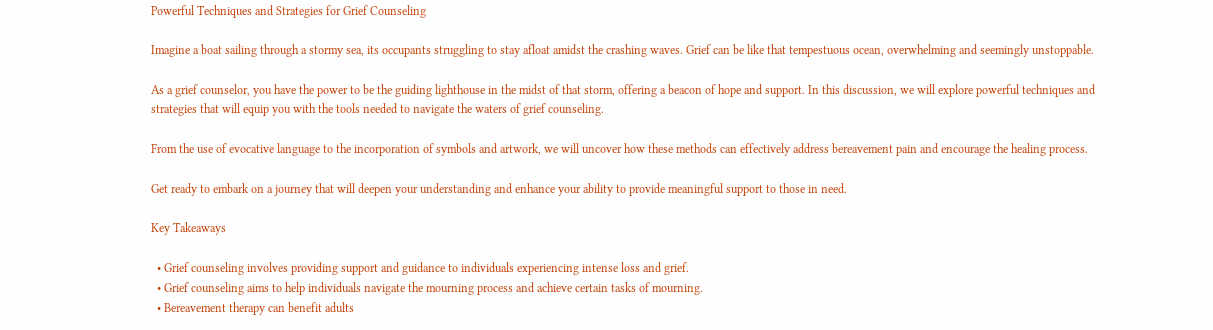Powerful Techniques and Strategies for Grief Counseling

Imagine a boat sailing through a stormy sea, its occupants struggling to stay afloat amidst the crashing waves. Grief can be like that tempestuous ocean, overwhelming and seemingly unstoppable.

As a grief counselor, you have the power to be the guiding lighthouse in the midst of that storm, offering a beacon of hope and support. In this discussion, we will explore powerful techniques and strategies that will equip you with the tools needed to navigate the waters of grief counseling.

From the use of evocative language to the incorporation of symbols and artwork, we will uncover how these methods can effectively address bereavement pain and encourage the healing process.

Get ready to embark on a journey that will deepen your understanding and enhance your ability to provide meaningful support to those in need.

Key Takeaways

  • Grief counseling involves providing support and guidance to individuals experiencing intense loss and grief.
  • Grief counseling aims to help individuals navigate the mourning process and achieve certain tasks of mourning.
  • Bereavement therapy can benefit adults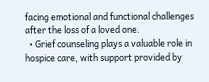facing emotional and functional challenges after the loss of a loved one.
  • Grief counseling plays a valuable role in hospice care, with support provided by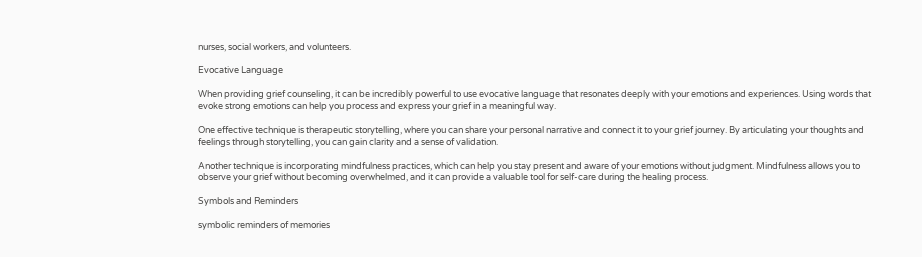nurses, social workers, and volunteers.

Evocative Language

When providing grief counseling, it can be incredibly powerful to use evocative language that resonates deeply with your emotions and experiences. Using words that evoke strong emotions can help you process and express your grief in a meaningful way.

One effective technique is therapeutic storytelling, where you can share your personal narrative and connect it to your grief journey. By articulating your thoughts and feelings through storytelling, you can gain clarity and a sense of validation.

Another technique is incorporating mindfulness practices, which can help you stay present and aware of your emotions without judgment. Mindfulness allows you to observe your grief without becoming overwhelmed, and it can provide a valuable tool for self-care during the healing process.

Symbols and Reminders

symbolic reminders of memories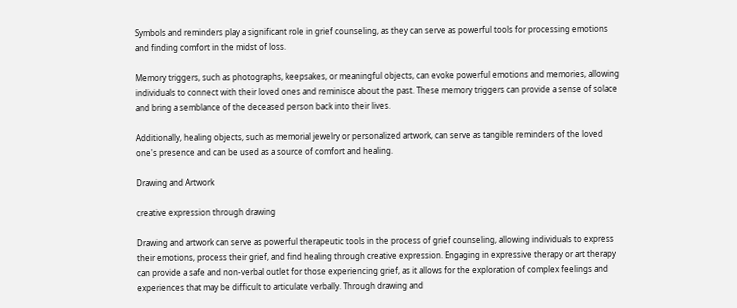Symbols and reminders play a significant role in grief counseling, as they can serve as powerful tools for processing emotions and finding comfort in the midst of loss.

Memory triggers, such as photographs, keepsakes, or meaningful objects, can evoke powerful emotions and memories, allowing individuals to connect with their loved ones and reminisce about the past. These memory triggers can provide a sense of solace and bring a semblance of the deceased person back into their lives.

Additionally, healing objects, such as memorial jewelry or personalized artwork, can serve as tangible reminders of the loved one's presence and can be used as a source of comfort and healing.

Drawing and Artwork

creative expression through drawing

Drawing and artwork can serve as powerful therapeutic tools in the process of grief counseling, allowing individuals to express their emotions, process their grief, and find healing through creative expression. Engaging in expressive therapy or art therapy can provide a safe and non-verbal outlet for those experiencing grief, as it allows for the exploration of complex feelings and experiences that may be difficult to articulate verbally. Through drawing and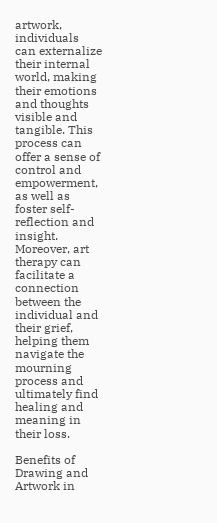artwork, individuals can externalize their internal world, making their emotions and thoughts visible and tangible. This process can offer a sense of control and empowerment, as well as foster self-reflection and insight. Moreover, art therapy can facilitate a connection between the individual and their grief, helping them navigate the mourning process and ultimately find healing and meaning in their loss.

Benefits of Drawing and Artwork in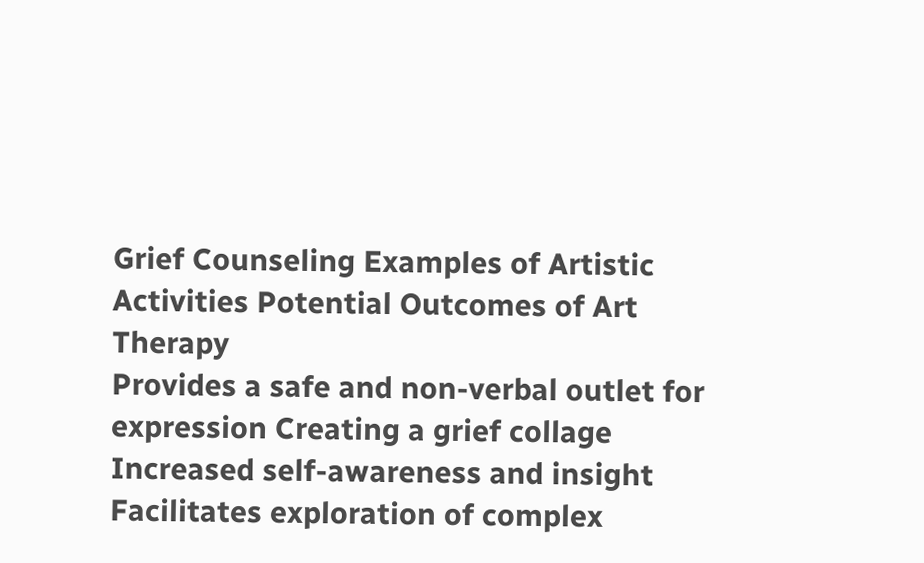Grief Counseling Examples of Artistic Activities Potential Outcomes of Art Therapy
Provides a safe and non-verbal outlet for expression Creating a grief collage Increased self-awareness and insight
Facilitates exploration of complex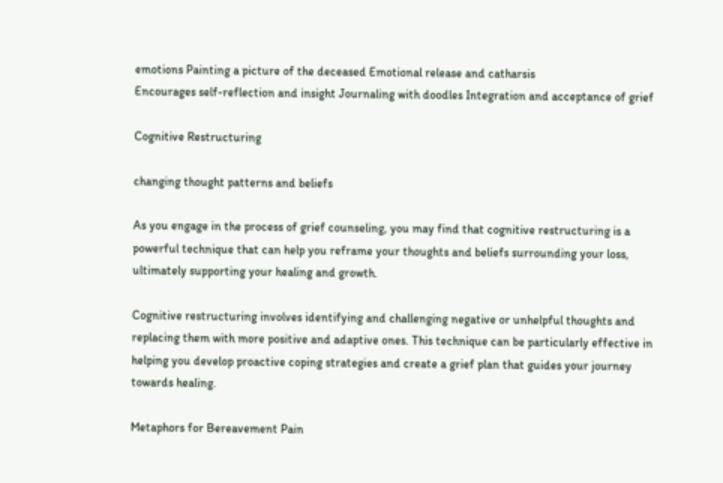emotions Painting a picture of the deceased Emotional release and catharsis
Encourages self-reflection and insight Journaling with doodles Integration and acceptance of grief

Cognitive Restructuring

changing thought patterns and beliefs

As you engage in the process of grief counseling, you may find that cognitive restructuring is a powerful technique that can help you reframe your thoughts and beliefs surrounding your loss, ultimately supporting your healing and growth.

Cognitive restructuring involves identifying and challenging negative or unhelpful thoughts and replacing them with more positive and adaptive ones. This technique can be particularly effective in helping you develop proactive coping strategies and create a grief plan that guides your journey towards healing.

Metaphors for Bereavement Pain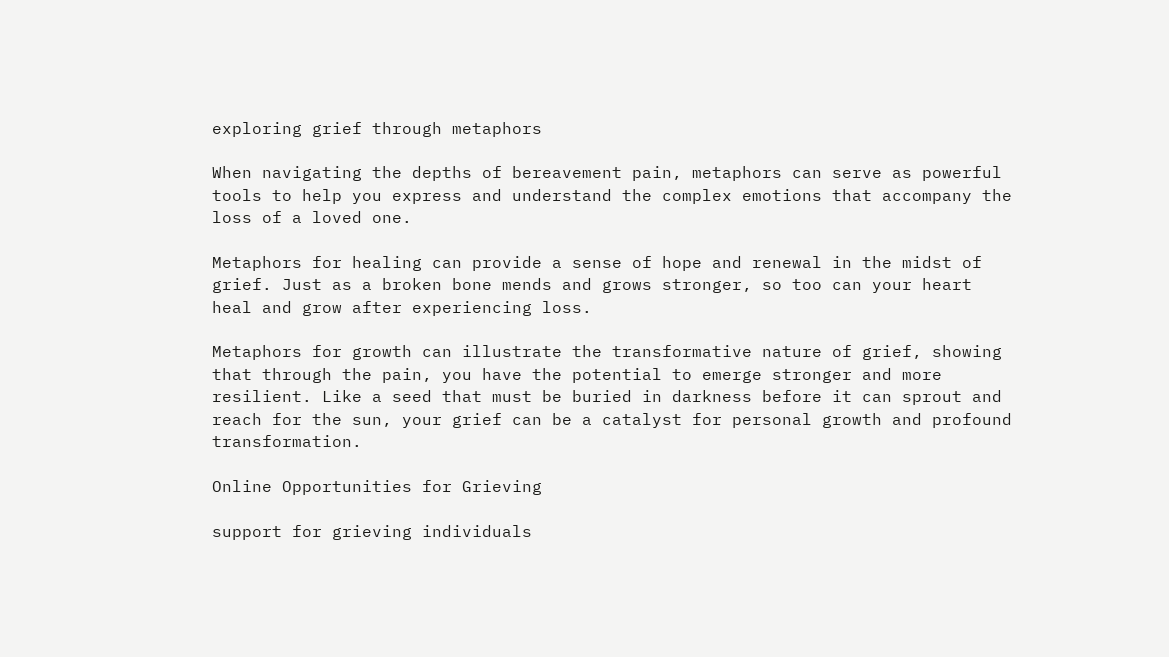exploring grief through metaphors

When navigating the depths of bereavement pain, metaphors can serve as powerful tools to help you express and understand the complex emotions that accompany the loss of a loved one.

Metaphors for healing can provide a sense of hope and renewal in the midst of grief. Just as a broken bone mends and grows stronger, so too can your heart heal and grow after experiencing loss.

Metaphors for growth can illustrate the transformative nature of grief, showing that through the pain, you have the potential to emerge stronger and more resilient. Like a seed that must be buried in darkness before it can sprout and reach for the sun, your grief can be a catalyst for personal growth and profound transformation.

Online Opportunities for Grieving

support for grieving individuals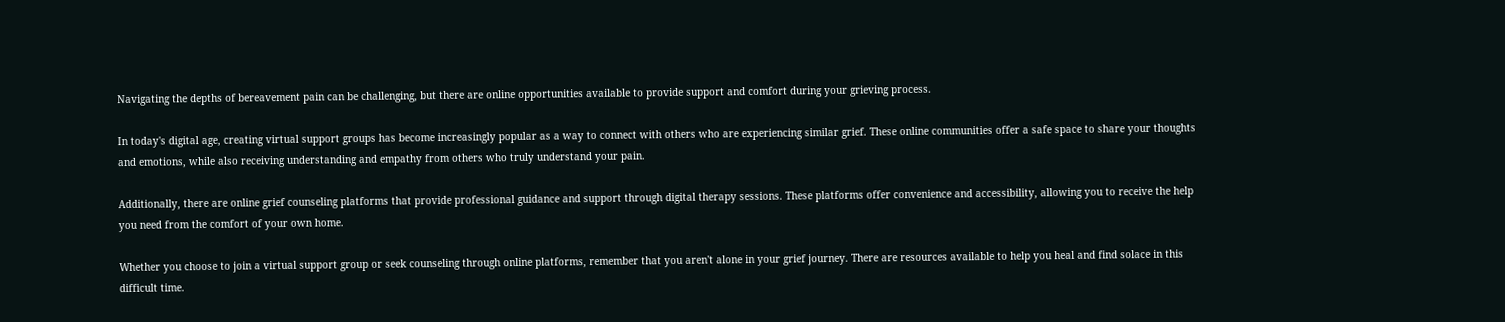Navigating the depths of bereavement pain can be challenging, but there are online opportunities available to provide support and comfort during your grieving process.

In today's digital age, creating virtual support groups has become increasingly popular as a way to connect with others who are experiencing similar grief. These online communities offer a safe space to share your thoughts and emotions, while also receiving understanding and empathy from others who truly understand your pain.

Additionally, there are online grief counseling platforms that provide professional guidance and support through digital therapy sessions. These platforms offer convenience and accessibility, allowing you to receive the help you need from the comfort of your own home.

Whether you choose to join a virtual support group or seek counseling through online platforms, remember that you aren't alone in your grief journey. There are resources available to help you heal and find solace in this difficult time.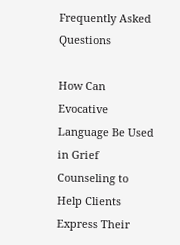Frequently Asked Questions

How Can Evocative Language Be Used in Grief Counseling to Help Clients Express Their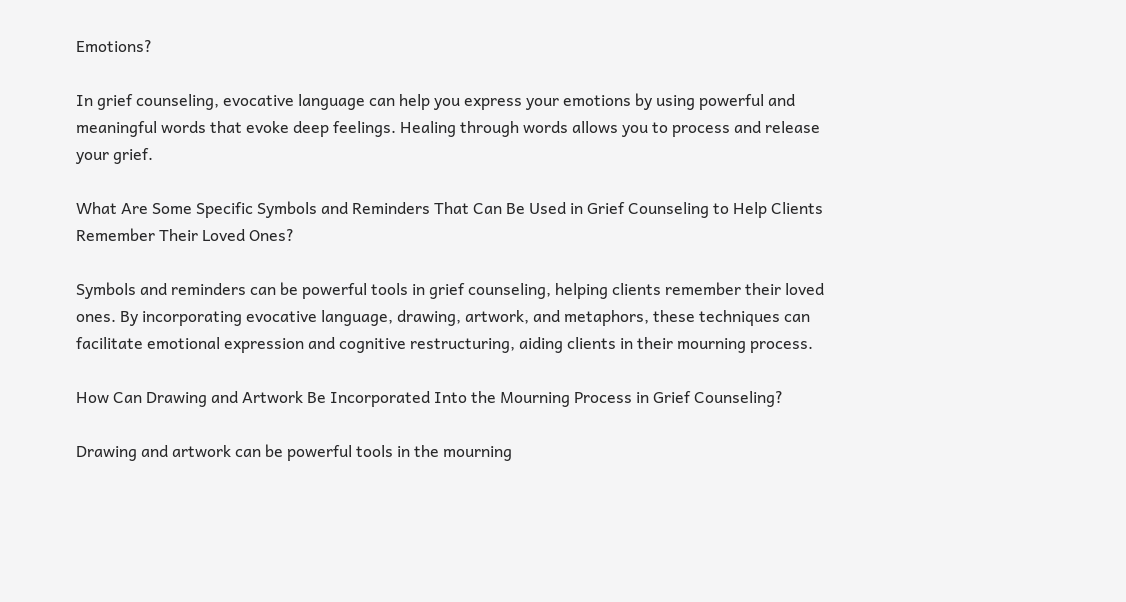Emotions?

In grief counseling, evocative language can help you express your emotions by using powerful and meaningful words that evoke deep feelings. Healing through words allows you to process and release your grief.

What Are Some Specific Symbols and Reminders That Can Be Used in Grief Counseling to Help Clients Remember Their Loved Ones?

Symbols and reminders can be powerful tools in grief counseling, helping clients remember their loved ones. By incorporating evocative language, drawing, artwork, and metaphors, these techniques can facilitate emotional expression and cognitive restructuring, aiding clients in their mourning process.

How Can Drawing and Artwork Be Incorporated Into the Mourning Process in Grief Counseling?

Drawing and artwork can be powerful tools in the mourning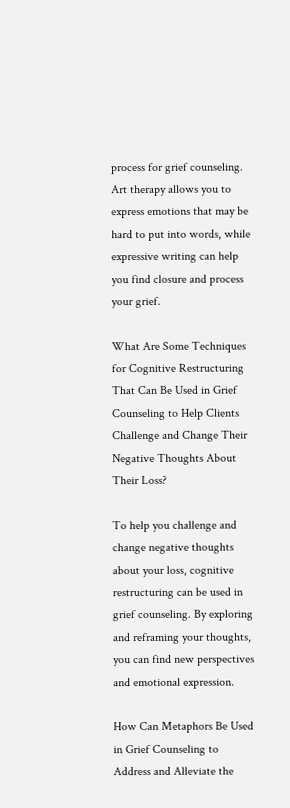process for grief counseling. Art therapy allows you to express emotions that may be hard to put into words, while expressive writing can help you find closure and process your grief.

What Are Some Techniques for Cognitive Restructuring That Can Be Used in Grief Counseling to Help Clients Challenge and Change Their Negative Thoughts About Their Loss?

To help you challenge and change negative thoughts about your loss, cognitive restructuring can be used in grief counseling. By exploring and reframing your thoughts, you can find new perspectives and emotional expression.

How Can Metaphors Be Used in Grief Counseling to Address and Alleviate the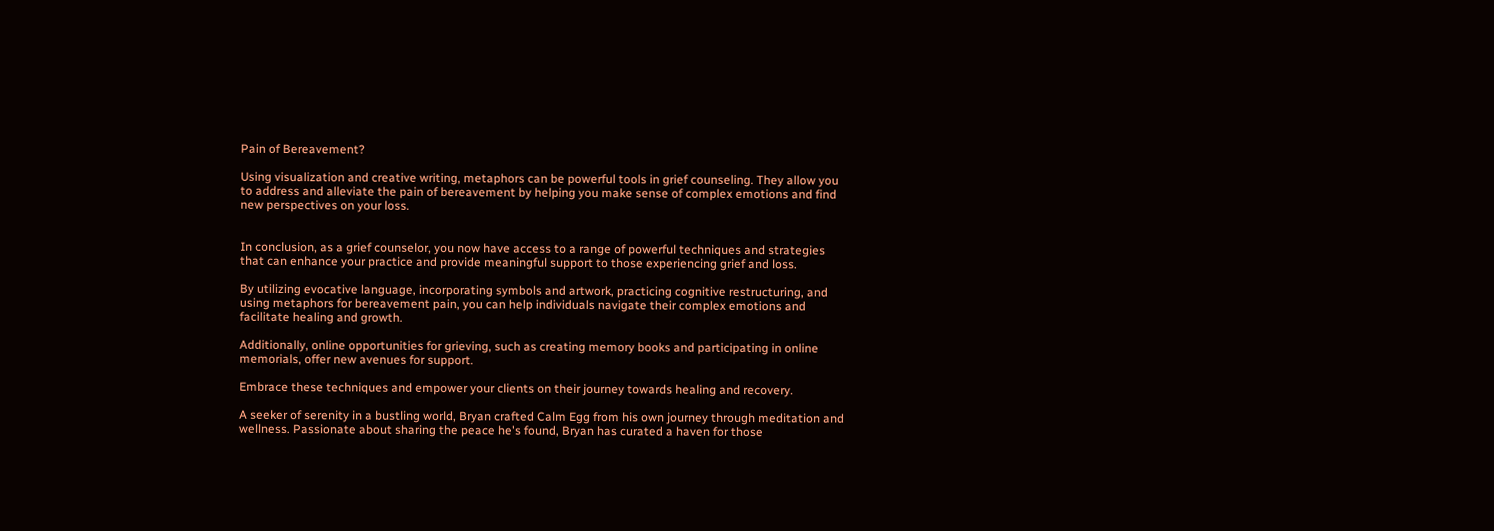Pain of Bereavement?

Using visualization and creative writing, metaphors can be powerful tools in grief counseling. They allow you to address and alleviate the pain of bereavement by helping you make sense of complex emotions and find new perspectives on your loss.


In conclusion, as a grief counselor, you now have access to a range of powerful techniques and strategies that can enhance your practice and provide meaningful support to those experiencing grief and loss.

By utilizing evocative language, incorporating symbols and artwork, practicing cognitive restructuring, and using metaphors for bereavement pain, you can help individuals navigate their complex emotions and facilitate healing and growth.

Additionally, online opportunities for grieving, such as creating memory books and participating in online memorials, offer new avenues for support.

Embrace these techniques and empower your clients on their journey towards healing and recovery.

A seeker of serenity in a bustling world, Bryan crafted Calm Egg from his own journey through meditation and wellness. Passionate about sharing the peace he's found, Bryan has curated a haven for those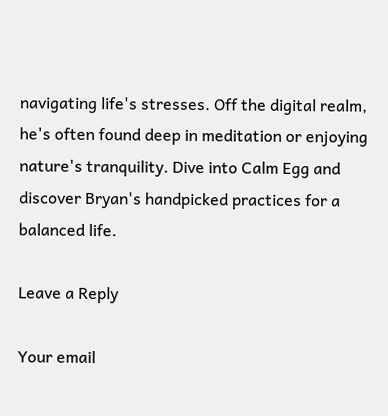navigating life's stresses. Off the digital realm, he's often found deep in meditation or enjoying nature's tranquility. Dive into Calm Egg and discover Bryan's handpicked practices for a balanced life.

Leave a Reply

Your email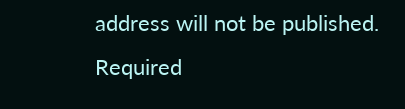address will not be published. Required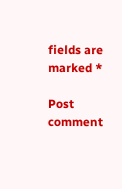fields are marked *

Post comment